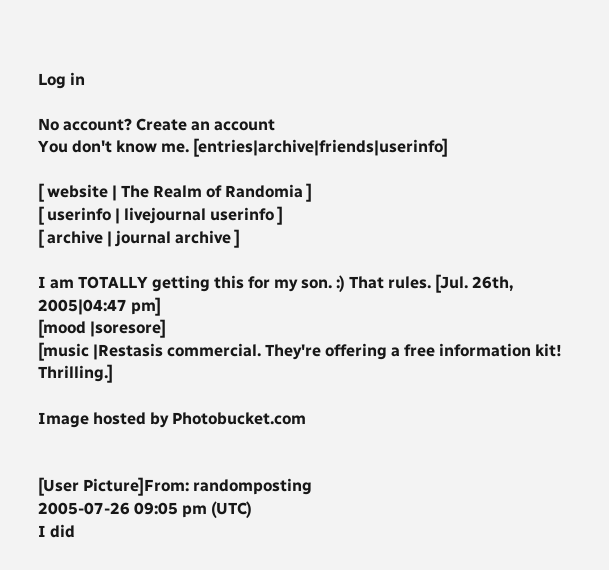Log in

No account? Create an account
You don't know me. [entries|archive|friends|userinfo]

[ website | The Realm of Randomia ]
[ userinfo | livejournal userinfo ]
[ archive | journal archive ]

I am TOTALLY getting this for my son. :) That rules. [Jul. 26th, 2005|04:47 pm]
[mood |soresore]
[music |Restasis commercial. They're offering a free information kit! Thrilling.]

Image hosted by Photobucket.com


[User Picture]From: randomposting
2005-07-26 09:05 pm (UTC)
I did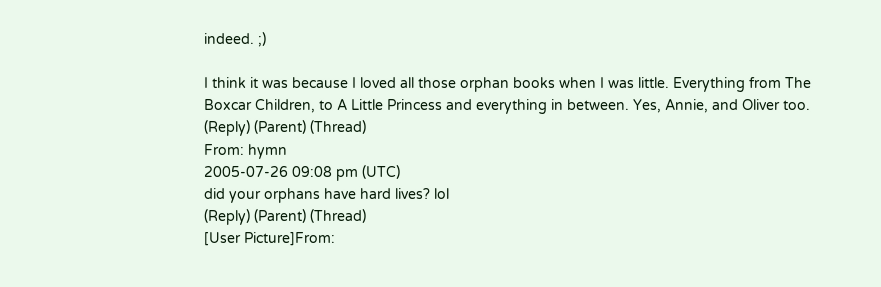indeed. ;)

I think it was because I loved all those orphan books when I was little. Everything from The Boxcar Children, to A Little Princess and everything in between. Yes, Annie, and Oliver too.
(Reply) (Parent) (Thread)
From: hymn
2005-07-26 09:08 pm (UTC)
did your orphans have hard lives? lol
(Reply) (Parent) (Thread)
[User Picture]From: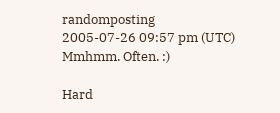randomposting
2005-07-26 09:57 pm (UTC)
Mmhmm. Often. :)

Hard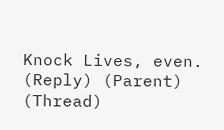Knock Lives, even.
(Reply) (Parent) (Thread)